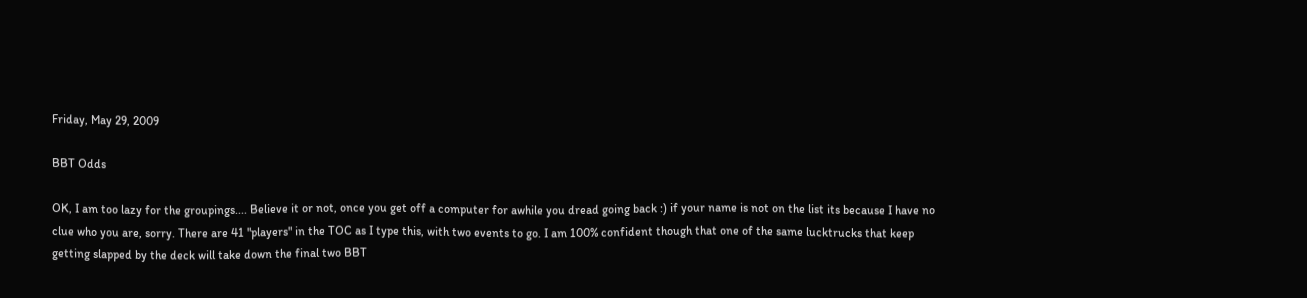Friday, May 29, 2009

BBT Odds

OK, I am too lazy for the groupings.... Believe it or not, once you get off a computer for awhile you dread going back :) if your name is not on the list its because I have no clue who you are, sorry. There are 41 "players" in the TOC as I type this, with two events to go. I am 100% confident though that one of the same lucktrucks that keep getting slapped by the deck will take down the final two BBT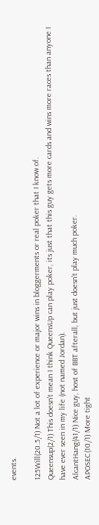events.

125Will(20.5/1) Not a lot of experience or major wins in bloggerments or real poker that I know of.
Queensup(2/1) This doesn't mean I think QueensUp can play poker, its just that this guy gets more cards and wins more races than anyone I have ever seen in my life (not named Jordan).
AlcantHang(41/1) Nice guy, host of BBT afterall, but just doesn't play much poker.
APOSEC(10/1) More tight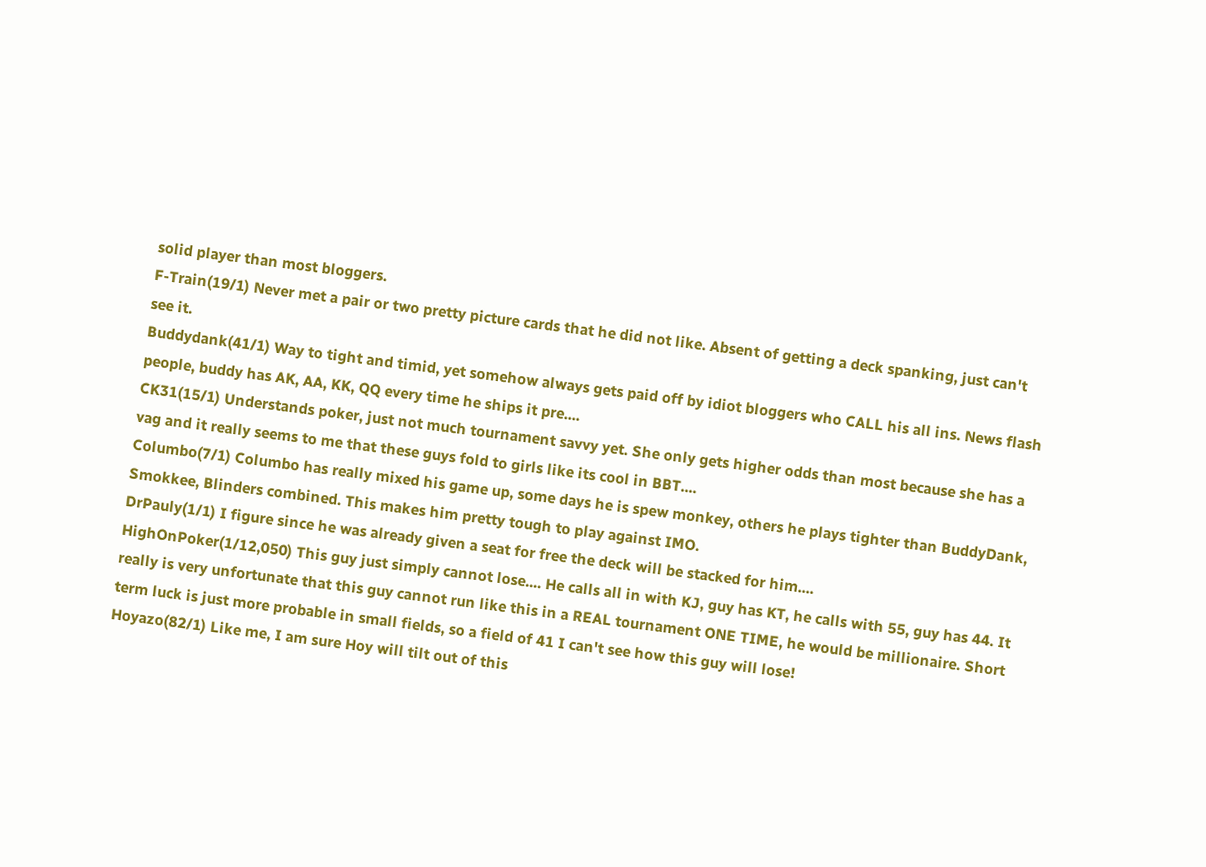solid player than most bloggers.
F-Train(19/1) Never met a pair or two pretty picture cards that he did not like. Absent of getting a deck spanking, just can't see it.
Buddydank(41/1) Way to tight and timid, yet somehow always gets paid off by idiot bloggers who CALL his all ins. News flash people, buddy has AK, AA, KK, QQ every time he ships it pre....
CK31(15/1) Understands poker, just not much tournament savvy yet. She only gets higher odds than most because she has a vag and it really seems to me that these guys fold to girls like its cool in BBT....
Columbo(7/1) Columbo has really mixed his game up, some days he is spew monkey, others he plays tighter than BuddyDank, Smokkee, Blinders combined. This makes him pretty tough to play against IMO.
DrPauly(1/1) I figure since he was already given a seat for free the deck will be stacked for him....
HighOnPoker(1/12,050) This guy just simply cannot lose.... He calls all in with KJ, guy has KT, he calls with 55, guy has 44. It really is very unfortunate that this guy cannot run like this in a REAL tournament ONE TIME, he would be millionaire. Short term luck is just more probable in small fields, so a field of 41 I can't see how this guy will lose!
Hoyazo(82/1) Like me, I am sure Hoy will tilt out of this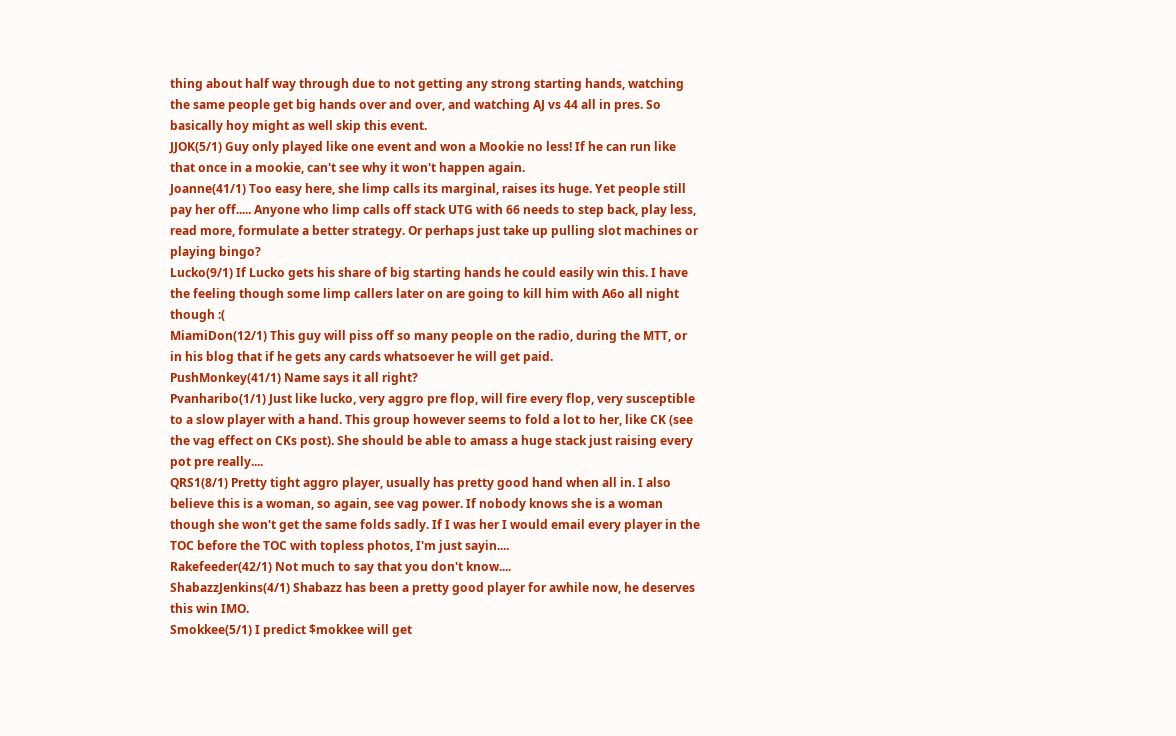thing about half way through due to not getting any strong starting hands, watching the same people get big hands over and over, and watching AJ vs 44 all in pres. So basically hoy might as well skip this event.
JJOK(5/1) Guy only played like one event and won a Mookie no less! If he can run like that once in a mookie, can't see why it won't happen again.
Joanne(41/1) Too easy here, she limp calls its marginal, raises its huge. Yet people still pay her off..... Anyone who limp calls off stack UTG with 66 needs to step back, play less, read more, formulate a better strategy. Or perhaps just take up pulling slot machines or playing bingo?
Lucko(9/1) If Lucko gets his share of big starting hands he could easily win this. I have the feeling though some limp callers later on are going to kill him with A6o all night though :(
MiamiDon(12/1) This guy will piss off so many people on the radio, during the MTT, or in his blog that if he gets any cards whatsoever he will get paid.
PushMonkey(41/1) Name says it all right?
Pvanharibo(1/1) Just like lucko, very aggro pre flop, will fire every flop, very susceptible to a slow player with a hand. This group however seems to fold a lot to her, like CK (see the vag effect on CKs post). She should be able to amass a huge stack just raising every pot pre really....
QRS1(8/1) Pretty tight aggro player, usually has pretty good hand when all in. I also believe this is a woman, so again, see vag power. If nobody knows she is a woman though she won't get the same folds sadly. If I was her I would email every player in the TOC before the TOC with topless photos, I'm just sayin....
Rakefeeder(42/1) Not much to say that you don't know....
ShabazzJenkins(4/1) Shabazz has been a pretty good player for awhile now, he deserves this win IMO.
Smokkee(5/1) I predict $mokkee will get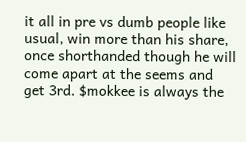it all in pre vs dumb people like usual, win more than his share, once shorthanded though he will come apart at the seems and get 3rd. $mokkee is always the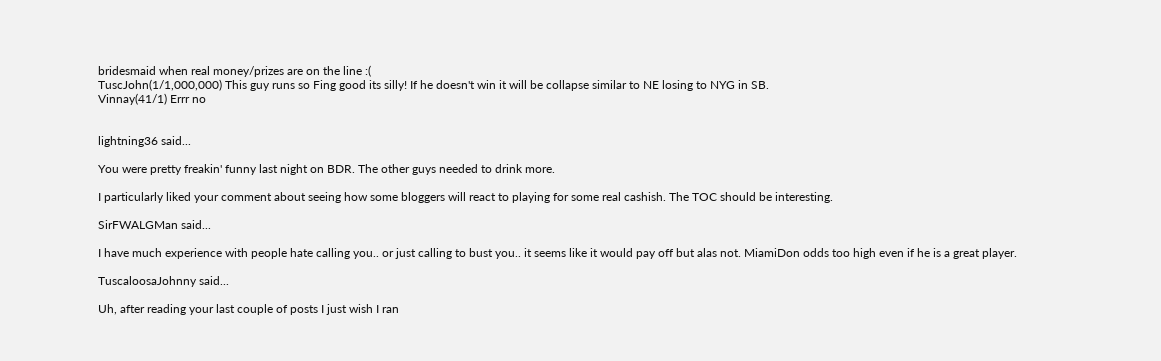bridesmaid when real money/prizes are on the line :(
TuscJohn(1/1,000,000) This guy runs so Fing good its silly! If he doesn't win it will be collapse similar to NE losing to NYG in SB.
Vinnay(41/1) Errr no


lightning36 said...

You were pretty freakin' funny last night on BDR. The other guys needed to drink more.

I particularly liked your comment about seeing how some bloggers will react to playing for some real cashish. The TOC should be interesting.

SirFWALGMan said...

I have much experience with people hate calling you.. or just calling to bust you.. it seems like it would pay off but alas not. MiamiDon odds too high even if he is a great player.

TuscaloosaJohnny said...

Uh, after reading your last couple of posts I just wish I ran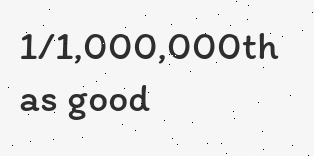1/1,000,000th as good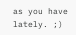as you have lately. ;)